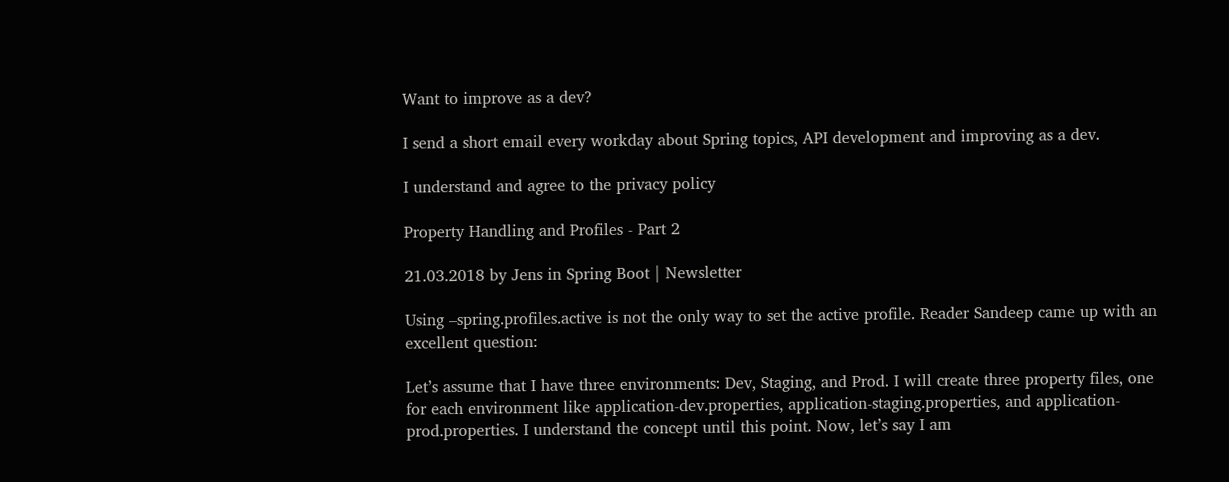Want to improve as a dev?

I send a short email every workday about Spring topics, API development and improving as a dev.

I understand and agree to the privacy policy

Property Handling and Profiles - Part 2

21.03.2018 by Jens in Spring Boot | Newsletter

Using –spring.profiles.active is not the only way to set the active profile. Reader Sandeep came up with an excellent question:

Let’s assume that I have three environments: Dev, Staging, and Prod. I will create three property files, one for each environment like application-dev.properties, application-staging.properties, and application-prod.properties. I understand the concept until this point. Now, let’s say I am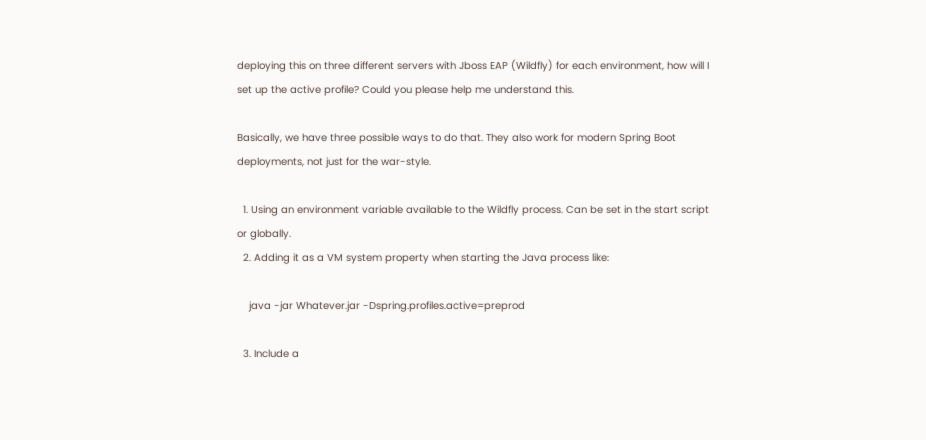deploying this on three different servers with Jboss EAP (Wildfly) for each environment, how will I set up the active profile? Could you please help me understand this.

Basically, we have three possible ways to do that. They also work for modern Spring Boot deployments, not just for the war-style.

  1. Using an environment variable available to the Wildfly process. Can be set in the start script or globally.
  2. Adding it as a VM system property when starting the Java process like:

    java -jar Whatever.jar -Dspring.profiles.active=preprod

  3. Include a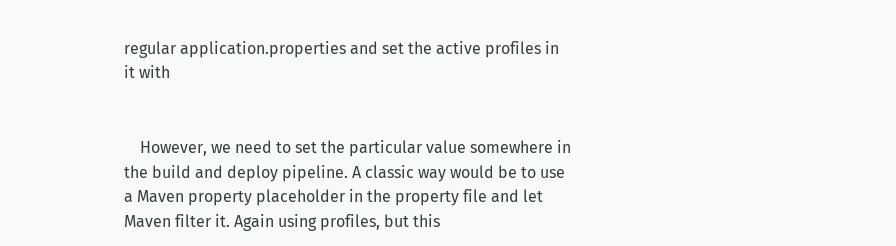regular application.properties and set the active profiles in it with


    However, we need to set the particular value somewhere in the build and deploy pipeline. A classic way would be to use a Maven property placeholder in the property file and let Maven filter it. Again using profiles, but this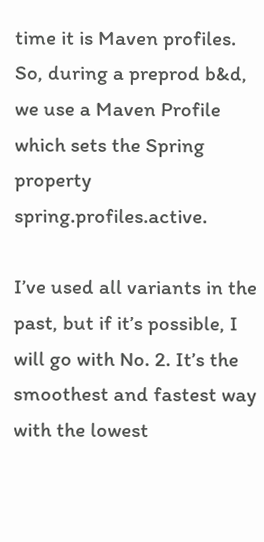time it is Maven profiles. So, during a preprod b&d, we use a Maven Profile which sets the Spring property spring.profiles.active.

I’ve used all variants in the past, but if it’s possible, I will go with No. 2. It’s the smoothest and fastest way with the lowest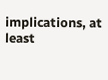implications, at least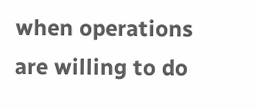when operations are willing to do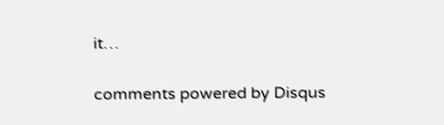it…

comments powered by Disqus